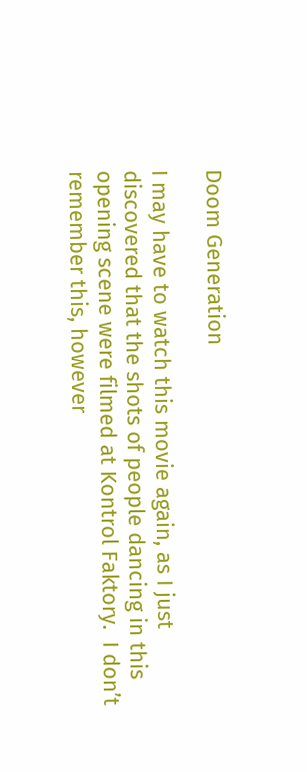Doom Generation

I may have to watch this movie again, as I just discovered that the shots of people dancing in this opening scene were filmed at Kontrol Faktory.  I don’t remember this, however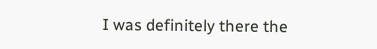I was definitely there the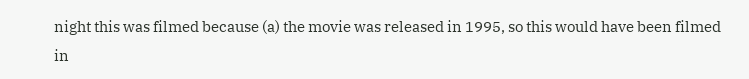night this was filmed because (a) the movie was released in 1995, so this would have been filmed in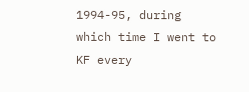1994-95, during which time I went to KF every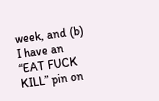week, and (b) I have an “EAT FUCK KILL” pin on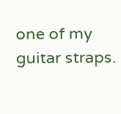one of my guitar straps.